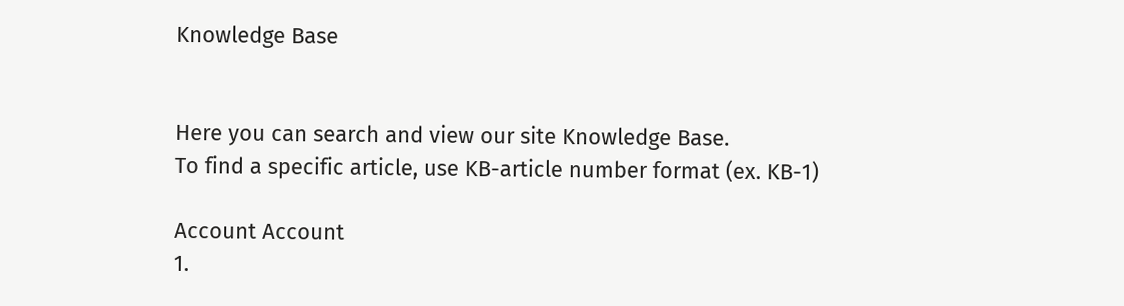Knowledge Base


Here you can search and view our site Knowledge Base.
To find a specific article, use KB-article number format (ex. KB-1)

Account Account
1.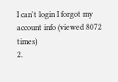I can't login I forgot my account info (viewed 8072 times)
2.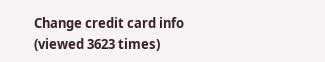Change credit card info (viewed 3623 times)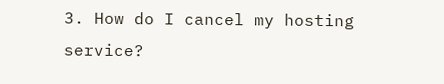3. How do I cancel my hosting service?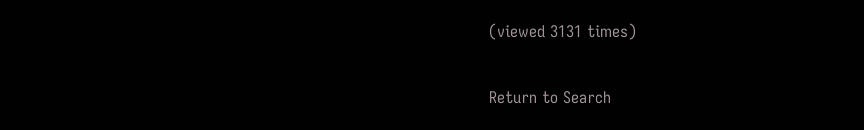(viewed 3131 times)

Return to Search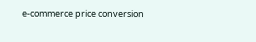e-commerce price conversion